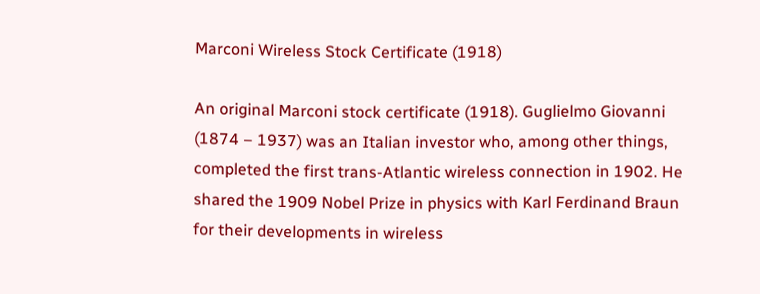Marconi Wireless Stock Certificate (1918)

An original Marconi stock certificate (1918). Guglielmo Giovanni (1874 – 1937) was an Italian investor who, among other things, completed the first trans-Atlantic wireless connection in 1902. He shared the 1909 Nobel Prize in physics with Karl Ferdinand Braun for their developments in wireless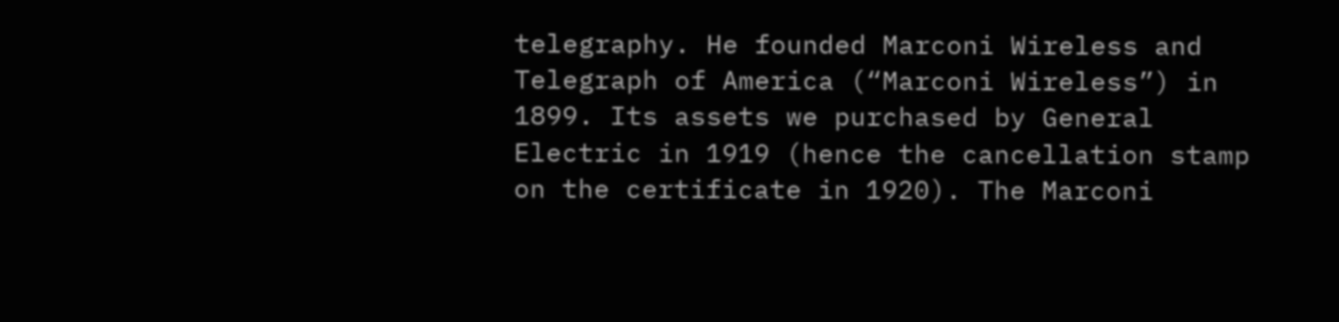telegraphy. He founded Marconi Wireless and Telegraph of America (“Marconi Wireless”) in 1899. Its assets we purchased by General Electric in 1919 (hence the cancellation stamp on the certificate in 1920). The Marconi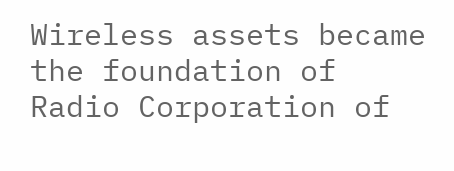Wireless assets became the foundation of Radio Corporation of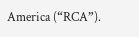America (“RCA”).